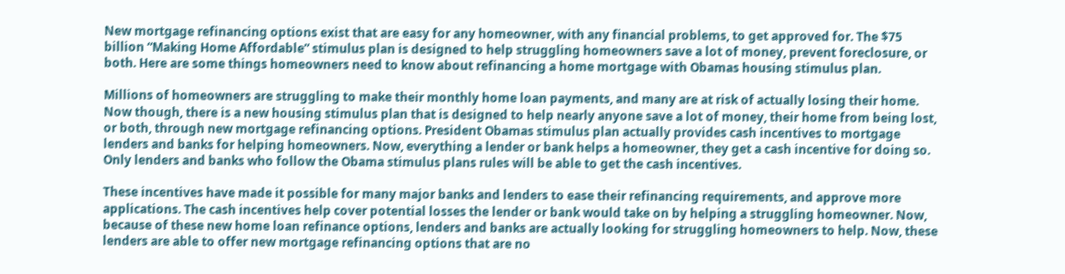New mortgage refinancing options exist that are easy for any homeowner, with any financial problems, to get approved for. The $75 billion “Making Home Affordable” stimulus plan is designed to help struggling homeowners save a lot of money, prevent foreclosure, or both. Here are some things homeowners need to know about refinancing a home mortgage with Obamas housing stimulus plan.

Millions of homeowners are struggling to make their monthly home loan payments, and many are at risk of actually losing their home. Now though, there is a new housing stimulus plan that is designed to help nearly anyone save a lot of money, their home from being lost, or both, through new mortgage refinancing options. President Obamas stimulus plan actually provides cash incentives to mortgage lenders and banks for helping homeowners. Now, everything a lender or bank helps a homeowner, they get a cash incentive for doing so. Only lenders and banks who follow the Obama stimulus plans rules will be able to get the cash incentives.

These incentives have made it possible for many major banks and lenders to ease their refinancing requirements, and approve more applications. The cash incentives help cover potential losses the lender or bank would take on by helping a struggling homeowner. Now, because of these new home loan refinance options, lenders and banks are actually looking for struggling homeowners to help. Now, these lenders are able to offer new mortgage refinancing options that are no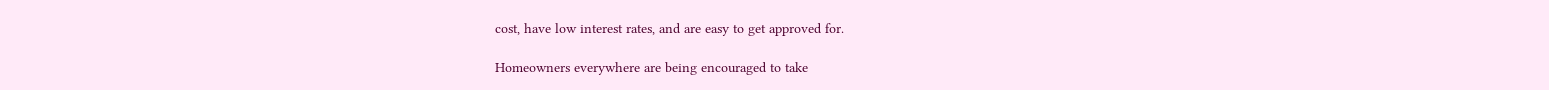cost, have low interest rates, and are easy to get approved for.

Homeowners everywhere are being encouraged to take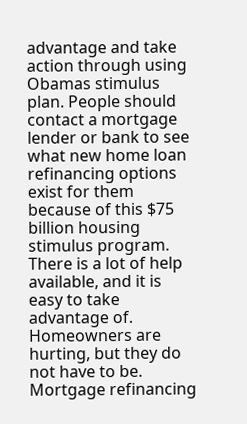advantage and take action through using Obamas stimulus plan. People should contact a mortgage lender or bank to see what new home loan refinancing options exist for them because of this $75 billion housing stimulus program. There is a lot of help available, and it is easy to take advantage of. Homeowners are hurting, but they do not have to be. Mortgage refinancing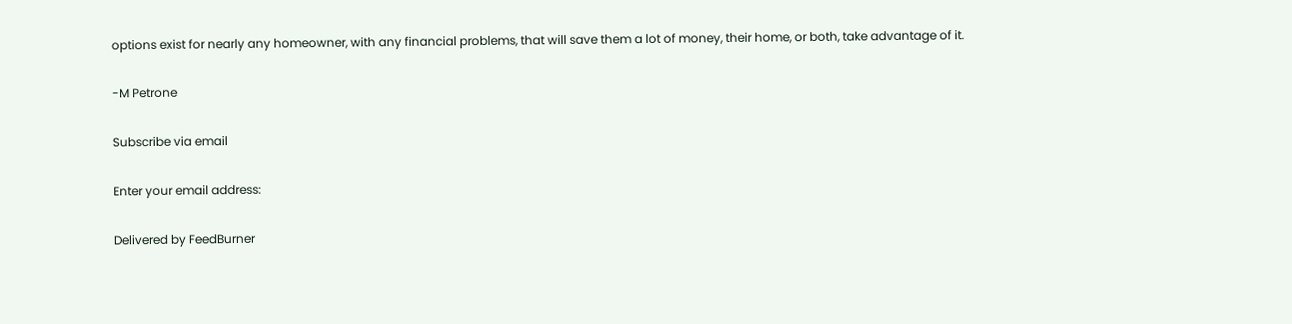options exist for nearly any homeowner, with any financial problems, that will save them a lot of money, their home, or both, take advantage of it.

-M Petrone

Subscribe via email

Enter your email address:

Delivered by FeedBurner